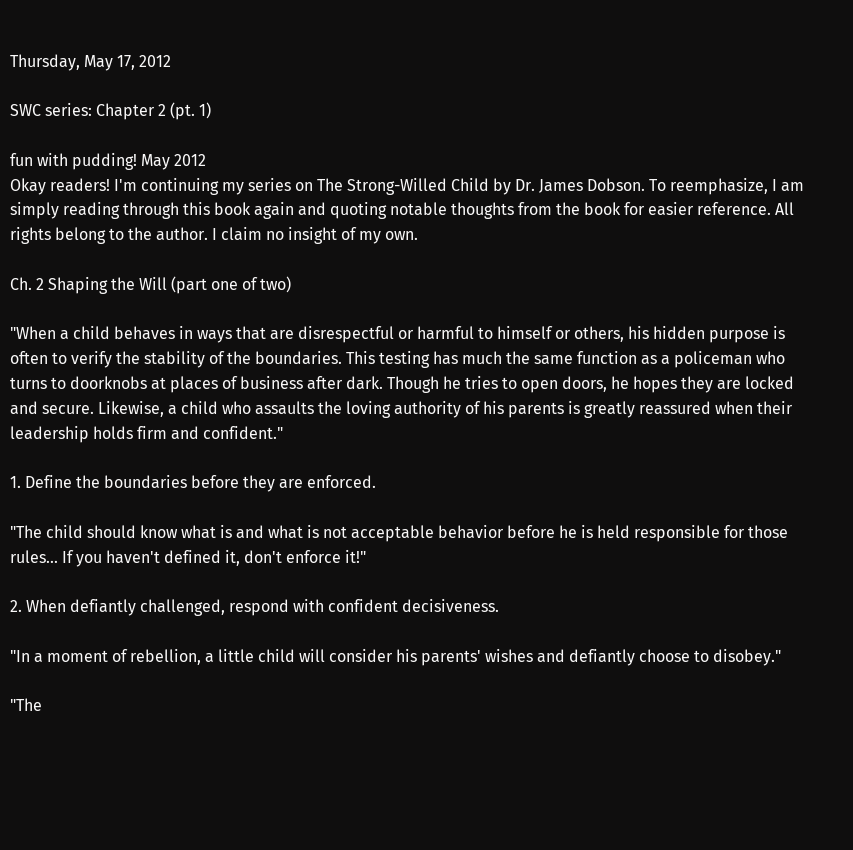Thursday, May 17, 2012

SWC series: Chapter 2 (pt. 1)

fun with pudding! May 2012
Okay readers! I'm continuing my series on The Strong-Willed Child by Dr. James Dobson. To reemphasize, I am simply reading through this book again and quoting notable thoughts from the book for easier reference. All rights belong to the author. I claim no insight of my own.

Ch. 2 Shaping the Will (part one of two)

"When a child behaves in ways that are disrespectful or harmful to himself or others, his hidden purpose is often to verify the stability of the boundaries. This testing has much the same function as a policeman who turns to doorknobs at places of business after dark. Though he tries to open doors, he hopes they are locked and secure. Likewise, a child who assaults the loving authority of his parents is greatly reassured when their leadership holds firm and confident."

1. Define the boundaries before they are enforced.

"The child should know what is and what is not acceptable behavior before he is held responsible for those rules... If you haven't defined it, don't enforce it!"

2. When defiantly challenged, respond with confident decisiveness.

"In a moment of rebellion, a little child will consider his parents' wishes and defiantly choose to disobey."

"The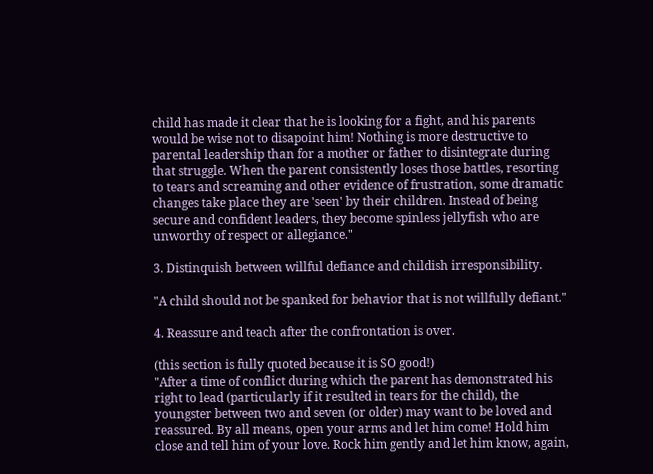child has made it clear that he is looking for a fight, and his parents would be wise not to disapoint him! Nothing is more destructive to parental leadership than for a mother or father to disintegrate during that struggle. When the parent consistently loses those battles, resorting to tears and screaming and other evidence of frustration, some dramatic changes take place they are 'seen' by their children. Instead of being secure and confident leaders, they become spinless jellyfish who are unworthy of respect or allegiance."

3. Distinquish between willful defiance and childish irresponsibility.

"A child should not be spanked for behavior that is not willfully defiant."

4. Reassure and teach after the confrontation is over.

(this section is fully quoted because it is SO good!)
"After a time of conflict during which the parent has demonstrated his right to lead (particularly if it resulted in tears for the child), the youngster between two and seven (or older) may want to be loved and reassured. By all means, open your arms and let him come! Hold him close and tell him of your love. Rock him gently and let him know, again,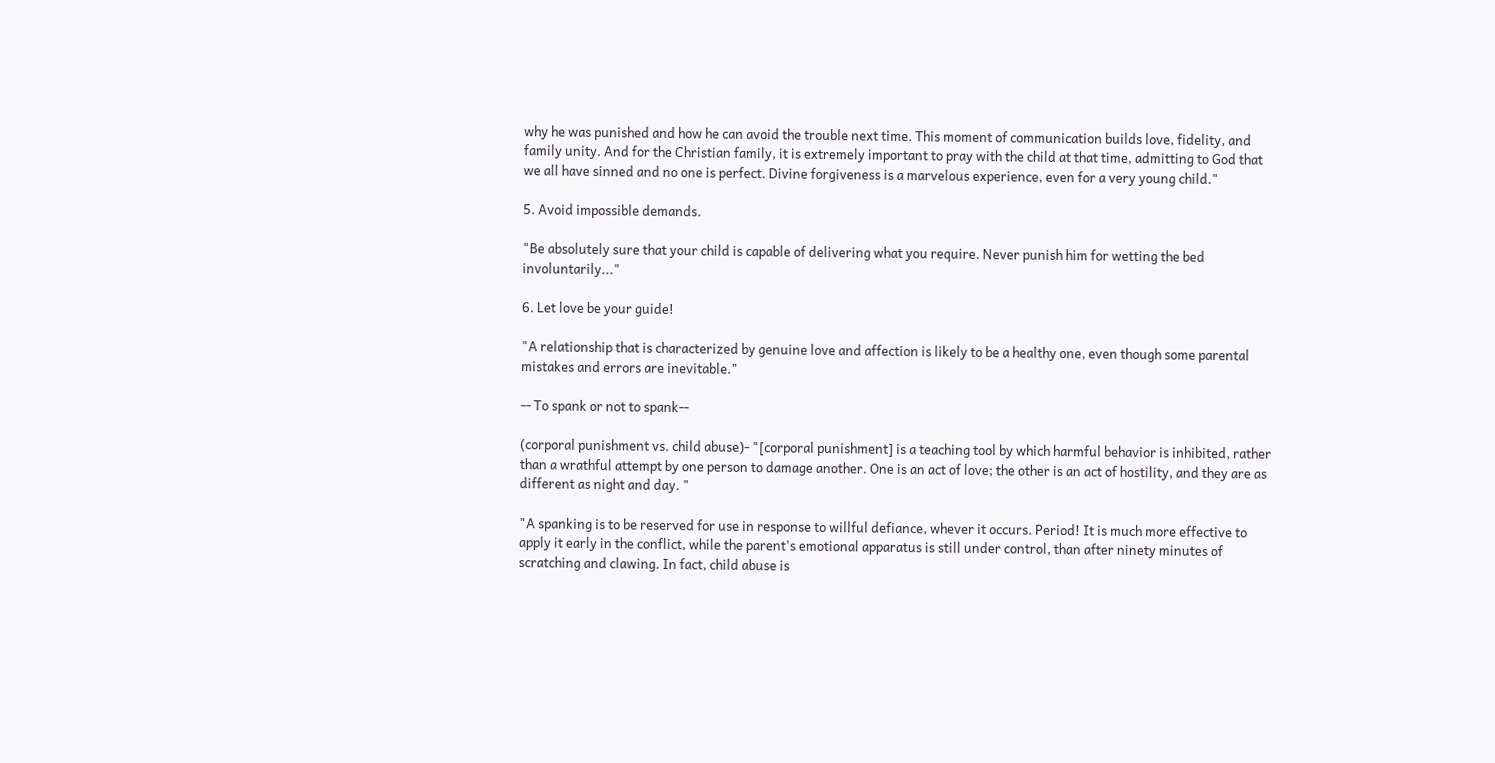why he was punished and how he can avoid the trouble next time. This moment of communication builds love, fidelity, and family unity. And for the Christian family, it is extremely important to pray with the child at that time, admitting to God that we all have sinned and no one is perfect. Divine forgiveness is a marvelous experience, even for a very young child."

5. Avoid impossible demands.

"Be absolutely sure that your child is capable of delivering what you require. Never punish him for wetting the bed involuntarily..."

6. Let love be your guide!

"A relationship that is characterized by genuine love and affection is likely to be a healthy one, even though some parental mistakes and errors are inevitable."

-- To spank or not to spank--

(corporal punishment vs. child abuse)- "[corporal punishment] is a teaching tool by which harmful behavior is inhibited, rather than a wrathful attempt by one person to damage another. One is an act of love; the other is an act of hostility, and they are as different as night and day. "

"A spanking is to be reserved for use in response to willful defiance, whever it occurs. Period! It is much more effective to apply it early in the conflict, while the parent's emotional apparatus is still under control, than after ninety minutes of scratching and clawing. In fact, child abuse is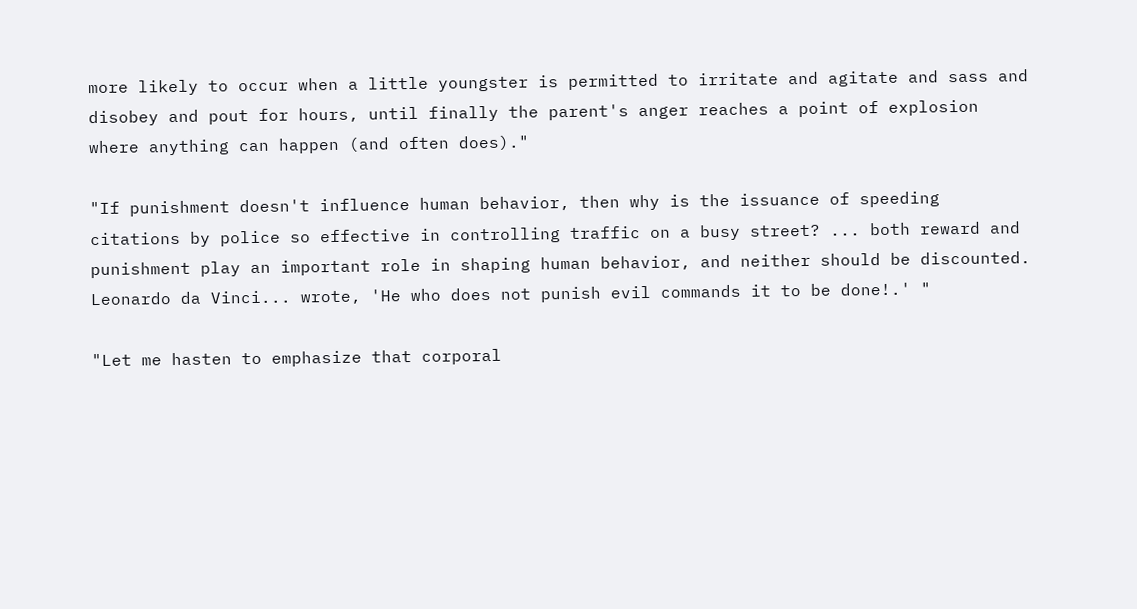more likely to occur when a little youngster is permitted to irritate and agitate and sass and disobey and pout for hours, until finally the parent's anger reaches a point of explosion where anything can happen (and often does)."

"If punishment doesn't influence human behavior, then why is the issuance of speeding citations by police so effective in controlling traffic on a busy street? ... both reward and punishment play an important role in shaping human behavior, and neither should be discounted. Leonardo da Vinci... wrote, 'He who does not punish evil commands it to be done!.' "

"Let me hasten to emphasize that corporal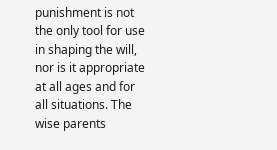punishment is not the only tool for use in shaping the will, nor is it appropriate at all ages and for all situations. The wise parents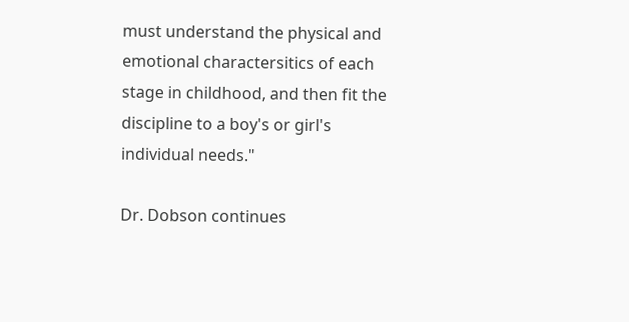must understand the physical and emotional charactersitics of each stage in childhood, and then fit the discipline to a boy's or girl's individual needs."

Dr. Dobson continues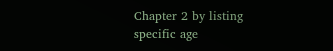Chapter 2 by listing specific age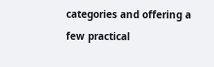categories and offering a few practical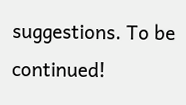suggestions. To be continued!